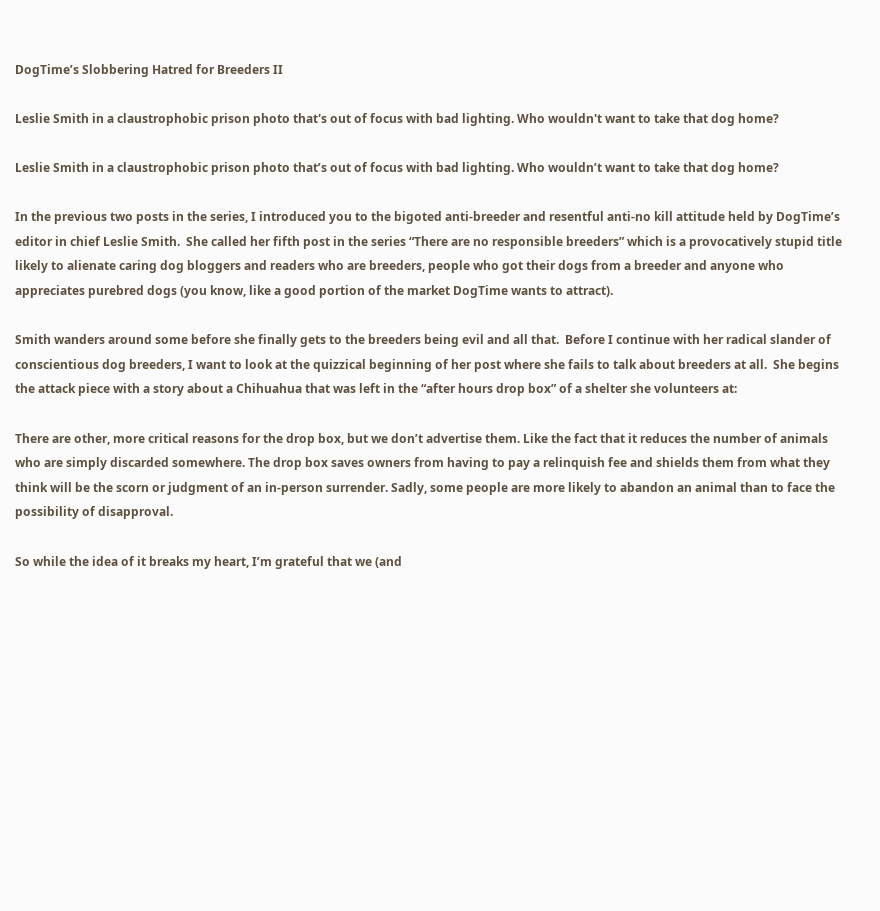DogTime’s Slobbering Hatred for Breeders II

Leslie Smith in a claustrophobic prison photo that's out of focus with bad lighting. Who wouldn't want to take that dog home?

Leslie Smith in a claustrophobic prison photo that’s out of focus with bad lighting. Who wouldn’t want to take that dog home?

In the previous two posts in the series, I introduced you to the bigoted anti-breeder and resentful anti-no kill attitude held by DogTime’s editor in chief Leslie Smith.  She called her fifth post in the series “There are no responsible breeders” which is a provocatively stupid title likely to alienate caring dog bloggers and readers who are breeders, people who got their dogs from a breeder and anyone who appreciates purebred dogs (you know, like a good portion of the market DogTime wants to attract).

Smith wanders around some before she finally gets to the breeders being evil and all that.  Before I continue with her radical slander of conscientious dog breeders, I want to look at the quizzical beginning of her post where she fails to talk about breeders at all.  She begins the attack piece with a story about a Chihuahua that was left in the “after hours drop box” of a shelter she volunteers at:

There are other, more critical reasons for the drop box, but we don’t advertise them. Like the fact that it reduces the number of animals who are simply discarded somewhere. The drop box saves owners from having to pay a relinquish fee and shields them from what they think will be the scorn or judgment of an in-person surrender. Sadly, some people are more likely to abandon an animal than to face the possibility of disapproval.

So while the idea of it breaks my heart, I’m grateful that we (and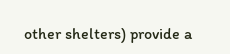other shelters) provide a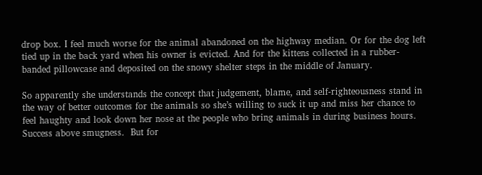drop box. I feel much worse for the animal abandoned on the highway median. Or for the dog left tied up in the back yard when his owner is evicted. And for the kittens collected in a rubber-banded pillowcase and deposited on the snowy shelter steps in the middle of January.

So apparently she understands the concept that judgement, blame, and self-righteousness stand in the way of better outcomes for the animals so she’s willing to suck it up and miss her chance to feel haughty and look down her nose at the people who bring animals in during business hours.  Success above smugness.  But for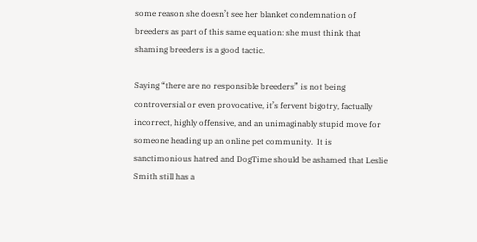some reason she doesn’t see her blanket condemnation of breeders as part of this same equation: she must think that shaming breeders is a good tactic.

Saying “there are no responsible breeders” is not being controversial or even provocative, it’s fervent bigotry, factually incorrect, highly offensive, and an unimaginably stupid move for someone heading up an online pet community.  It is sanctimonious hatred and DogTime should be ashamed that Leslie Smith still has a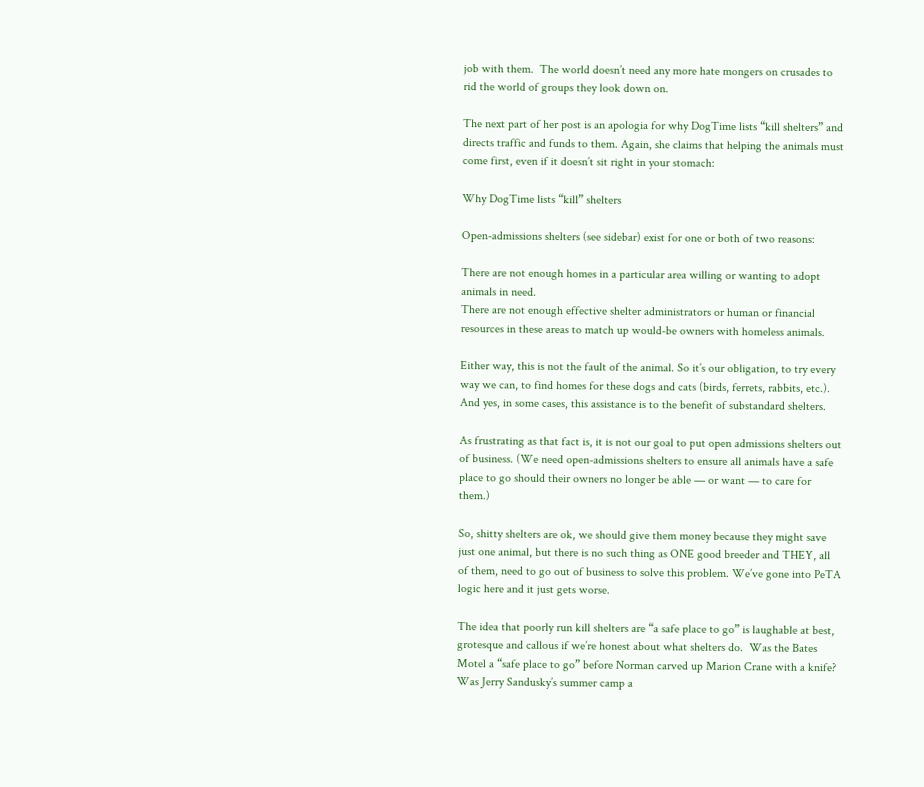job with them.  The world doesn’t need any more hate mongers on crusades to rid the world of groups they look down on.

The next part of her post is an apologia for why DogTime lists “kill shelters” and directs traffic and funds to them. Again, she claims that helping the animals must come first, even if it doesn’t sit right in your stomach:

Why DogTime lists “kill” shelters

Open-admissions shelters (see sidebar) exist for one or both of two reasons:

There are not enough homes in a particular area willing or wanting to adopt animals in need.
There are not enough effective shelter administrators or human or financial resources in these areas to match up would-be owners with homeless animals.

Either way, this is not the fault of the animal. So it’s our obligation, to try every way we can, to find homes for these dogs and cats (birds, ferrets, rabbits, etc.). And yes, in some cases, this assistance is to the benefit of substandard shelters.

As frustrating as that fact is, it is not our goal to put open admissions shelters out of business. (We need open-admissions shelters to ensure all animals have a safe place to go should their owners no longer be able — or want — to care for them.)

So, shitty shelters are ok, we should give them money because they might save just one animal, but there is no such thing as ONE good breeder and THEY, all of them, need to go out of business to solve this problem. We’ve gone into PeTA logic here and it just gets worse.

The idea that poorly run kill shelters are “a safe place to go” is laughable at best, grotesque and callous if we’re honest about what shelters do.  Was the Bates Motel a “safe place to go” before Norman carved up Marion Crane with a knife? Was Jerry Sandusky’s summer camp a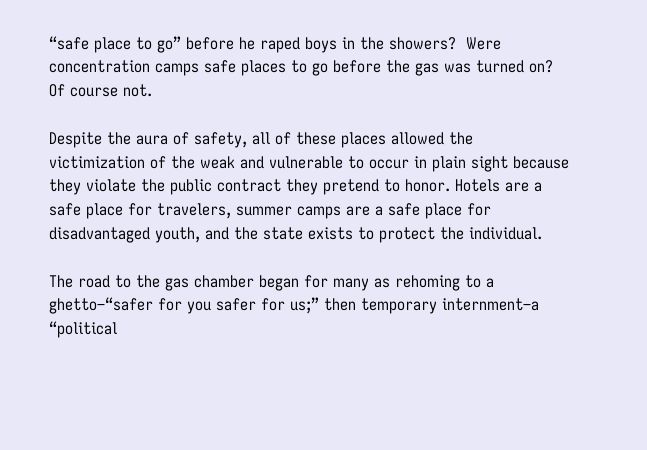“safe place to go” before he raped boys in the showers?  Were concentration camps safe places to go before the gas was turned on?  Of course not.

Despite the aura of safety, all of these places allowed the victimization of the weak and vulnerable to occur in plain sight because they violate the public contract they pretend to honor. Hotels are a safe place for travelers, summer camps are a safe place for disadvantaged youth, and the state exists to protect the individual.

The road to the gas chamber began for many as rehoming to a ghetto–“safer for you safer for us;” then temporary internment–a “political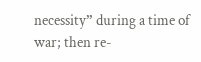necessity” during a time of war; then re-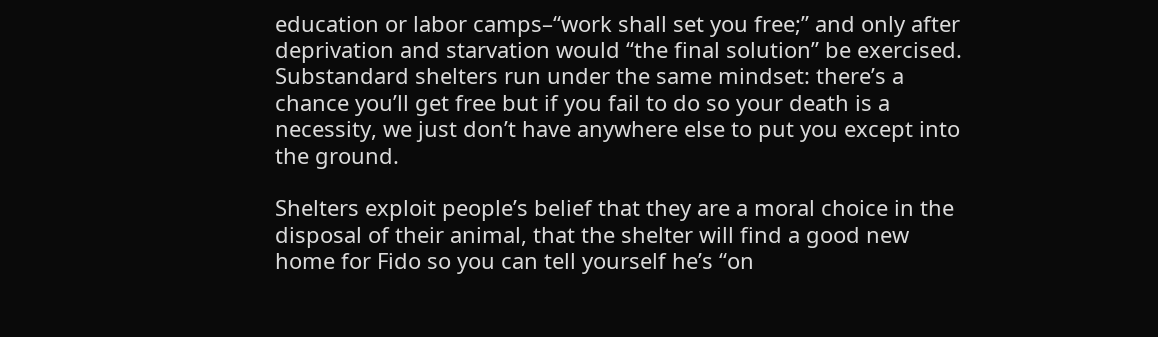education or labor camps–“work shall set you free;” and only after deprivation and starvation would “the final solution” be exercised. Substandard shelters run under the same mindset: there’s a chance you’ll get free but if you fail to do so your death is a necessity, we just don’t have anywhere else to put you except into the ground.

Shelters exploit people’s belief that they are a moral choice in the disposal of their animal, that the shelter will find a good new home for Fido so you can tell yourself he’s “on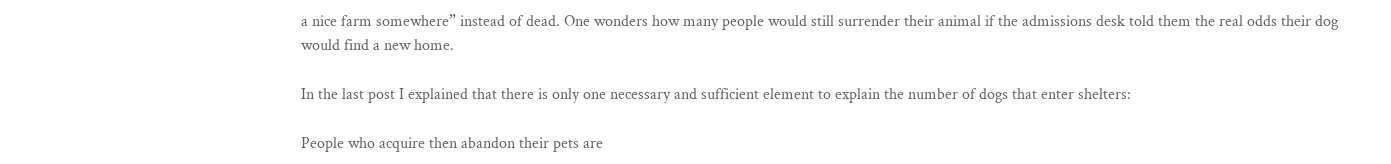a nice farm somewhere” instead of dead. One wonders how many people would still surrender their animal if the admissions desk told them the real odds their dog would find a new home.

In the last post I explained that there is only one necessary and sufficient element to explain the number of dogs that enter shelters:

People who acquire then abandon their pets are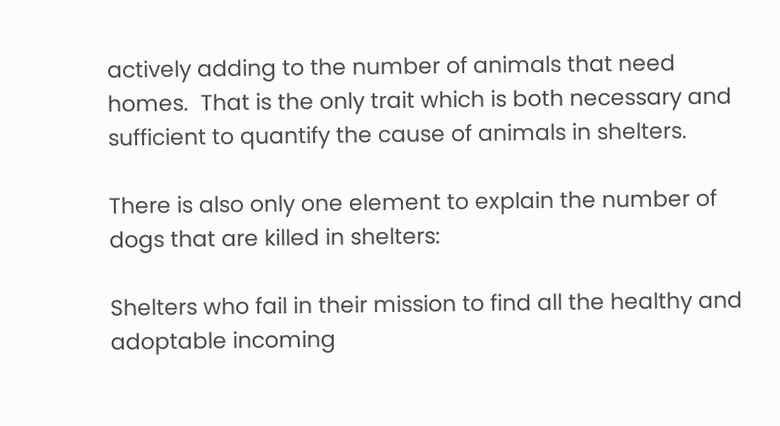actively adding to the number of animals that need homes.  That is the only trait which is both necessary and sufficient to quantify the cause of animals in shelters.

There is also only one element to explain the number of dogs that are killed in shelters:

Shelters who fail in their mission to find all the healthy and adoptable incoming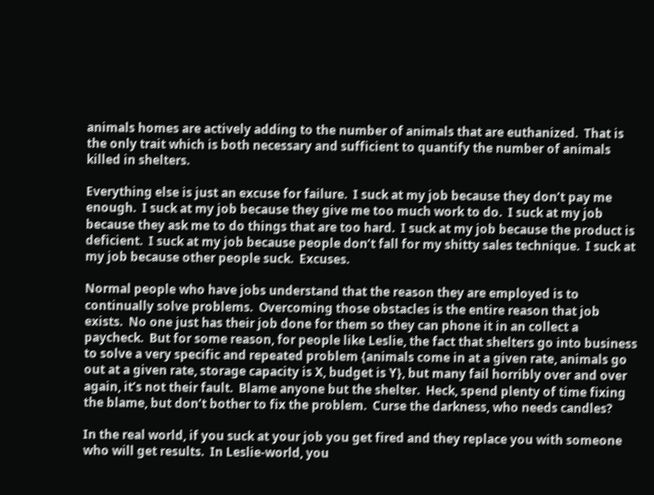animals homes are actively adding to the number of animals that are euthanized.  That is the only trait which is both necessary and sufficient to quantify the number of animals killed in shelters.

Everything else is just an excuse for failure.  I suck at my job because they don’t pay me enough.  I suck at my job because they give me too much work to do.  I suck at my job because they ask me to do things that are too hard.  I suck at my job because the product is deficient.  I suck at my job because people don’t fall for my shitty sales technique.  I suck at my job because other people suck.  Excuses.

Normal people who have jobs understand that the reason they are employed is to continually solve problems.  Overcoming those obstacles is the entire reason that job exists.  No one just has their job done for them so they can phone it in an collect a paycheck.  But for some reason, for people like Leslie, the fact that shelters go into business to solve a very specific and repeated problem {animals come in at a given rate, animals go out at a given rate, storage capacity is X, budget is Y}, but many fail horribly over and over again, it’s not their fault.  Blame anyone but the shelter.  Heck, spend plenty of time fixing the blame, but don’t bother to fix the problem.  Curse the darkness, who needs candles?

In the real world, if you suck at your job you get fired and they replace you with someone who will get results.  In Leslie-world, you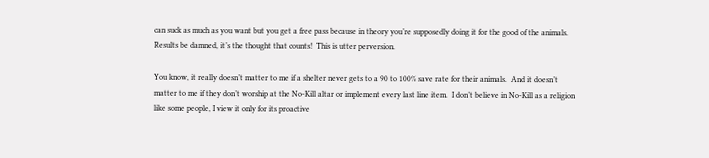can suck as much as you want but you get a free pass because in theory you’re supposedly doing it for the good of the animals.  Results be damned, it’s the thought that counts!  This is utter perversion.

You know, it really doesn’t matter to me if a shelter never gets to a 90 to 100% save rate for their animals.  And it doesn’t matter to me if they don’t worship at the No-Kill altar or implement every last line item.  I don’t believe in No-Kill as a religion like some people, I view it only for its proactive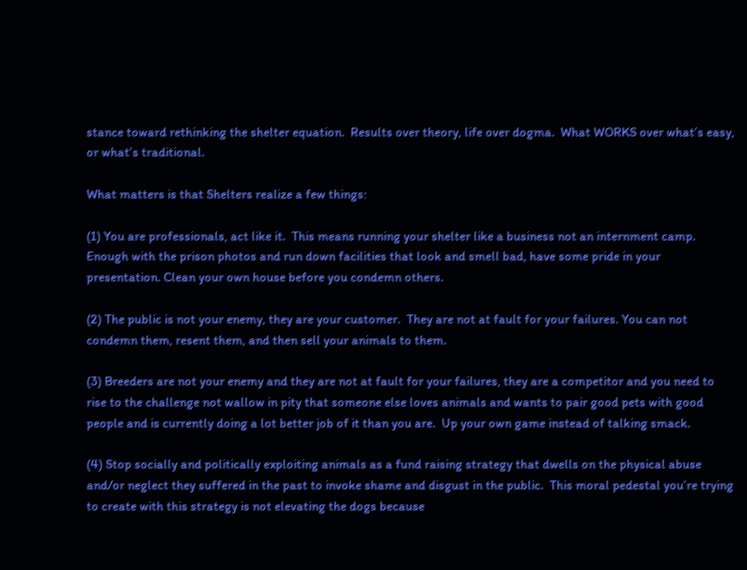stance toward rethinking the shelter equation.  Results over theory, life over dogma.  What WORKS over what’s easy, or what’s traditional.

What matters is that Shelters realize a few things:

(1) You are professionals, act like it.  This means running your shelter like a business not an internment camp.  Enough with the prison photos and run down facilities that look and smell bad, have some pride in your presentation. Clean your own house before you condemn others.

(2) The public is not your enemy, they are your customer.  They are not at fault for your failures. You can not condemn them, resent them, and then sell your animals to them.

(3) Breeders are not your enemy and they are not at fault for your failures, they are a competitor and you need to rise to the challenge not wallow in pity that someone else loves animals and wants to pair good pets with good people and is currently doing a lot better job of it than you are.  Up your own game instead of talking smack.

(4) Stop socially and politically exploiting animals as a fund raising strategy that dwells on the physical abuse and/or neglect they suffered in the past to invoke shame and disgust in the public.  This moral pedestal you’re trying to create with this strategy is not elevating the dogs because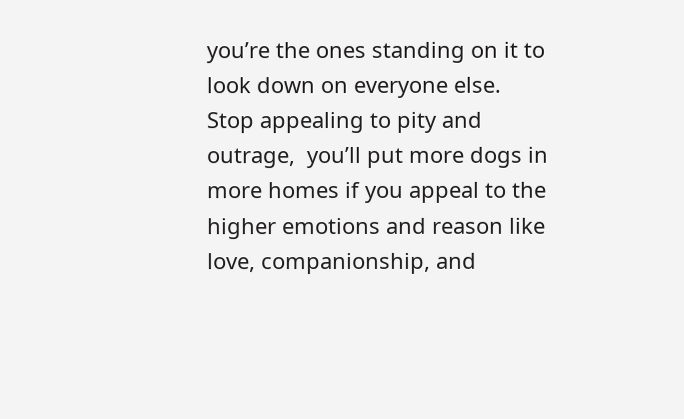you’re the ones standing on it to look down on everyone else.  Stop appealing to pity and outrage,  you’ll put more dogs in more homes if you appeal to the higher emotions and reason like love, companionship, and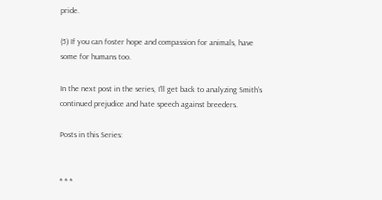pride.

(5) If you can foster hope and compassion for animals, have some for humans too.

In the next post in the series, I’ll get back to analyzing Smith’s continued prejudice and hate speech against breeders.

Posts in this Series:


* * *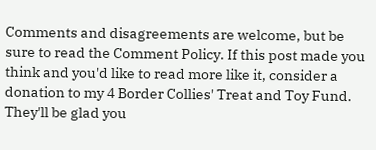Comments and disagreements are welcome, but be sure to read the Comment Policy. If this post made you think and you'd like to read more like it, consider a donation to my 4 Border Collies' Treat and Toy Fund. They'll be glad you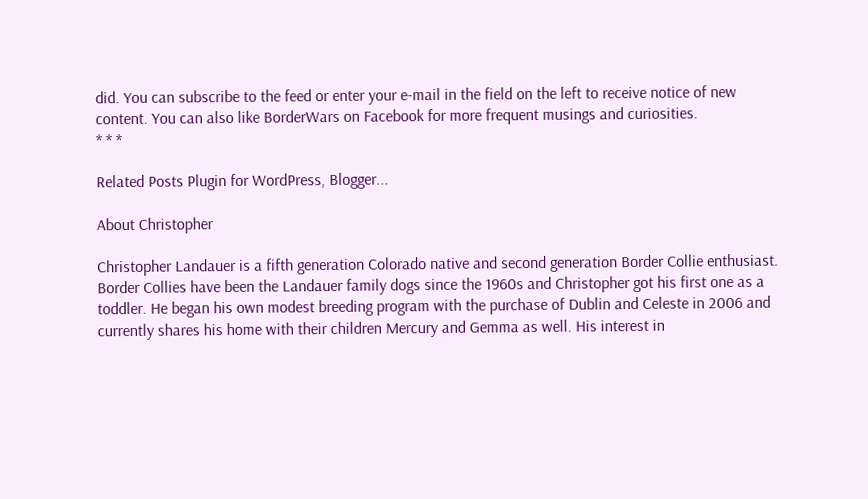did. You can subscribe to the feed or enter your e-mail in the field on the left to receive notice of new content. You can also like BorderWars on Facebook for more frequent musings and curiosities.
* * *

Related Posts Plugin for WordPress, Blogger...

About Christopher

Christopher Landauer is a fifth generation Colorado native and second generation Border Collie enthusiast. Border Collies have been the Landauer family dogs since the 1960s and Christopher got his first one as a toddler. He began his own modest breeding program with the purchase of Dublin and Celeste in 2006 and currently shares his home with their children Mercury and Gemma as well. His interest in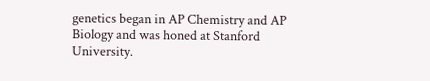genetics began in AP Chemistry and AP Biology and was honed at Stanford University.